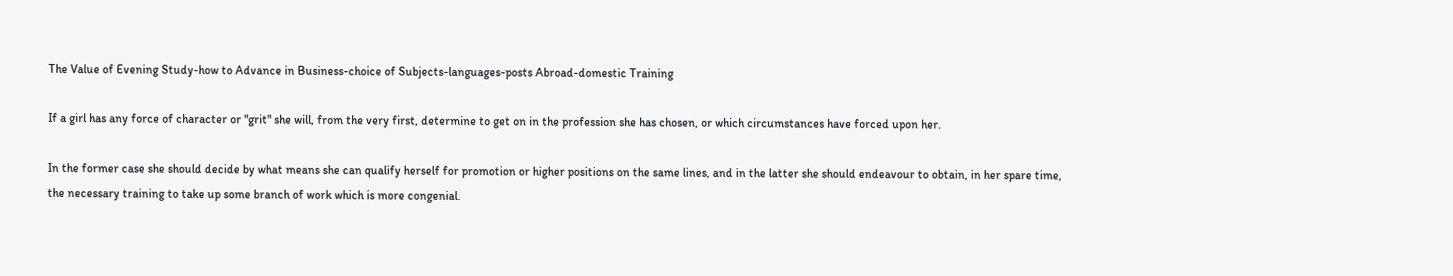The Value of Evening Study-how to Advance in Business-choice of Subjects-languages-posts Abroad-domestic Training

If a girl has any force of character or "grit" she will, from the very first, determine to get on in the profession she has chosen, or which circumstances have forced upon her.

In the former case she should decide by what means she can qualify herself for promotion or higher positions on the same lines, and in the latter she should endeavour to obtain, in her spare time, the necessary training to take up some branch of work which is more congenial.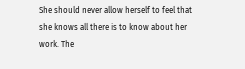She should never allow herself to feel that she knows all there is to know about her work. The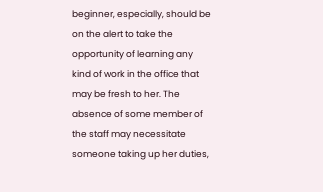beginner, especially, should be on the alert to take the opportunity of learning any kind of work in the office that may be fresh to her. The absence of some member of the staff may necessitate someone taking up her duties,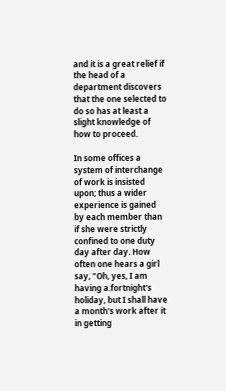and it is a great relief if the head of a department discovers that the one selected to do so has at least a slight knowledge of how to proceed.

In some offices a system of interchange of work is insisted upon; thus a wider experience is gained by each member than if she were strictly confined to one duty day after day. How often one hears a girl say, "Oh, yes, I am having a.fortnight's holiday, but I shall have a month's work after it in getting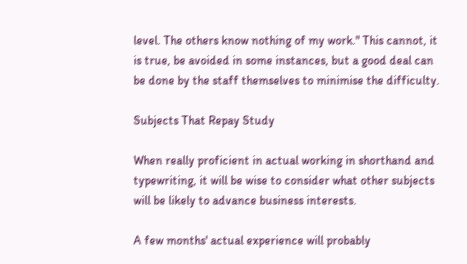level. The others know nothing of my work." This cannot, it is true, be avoided in some instances, but a good deal can be done by the staff themselves to minimise the difficulty.

Subjects That Repay Study

When really proficient in actual working in shorthand and typewriting, it will be wise to consider what other subjects will be likely to advance business interests.

A few months' actual experience will probably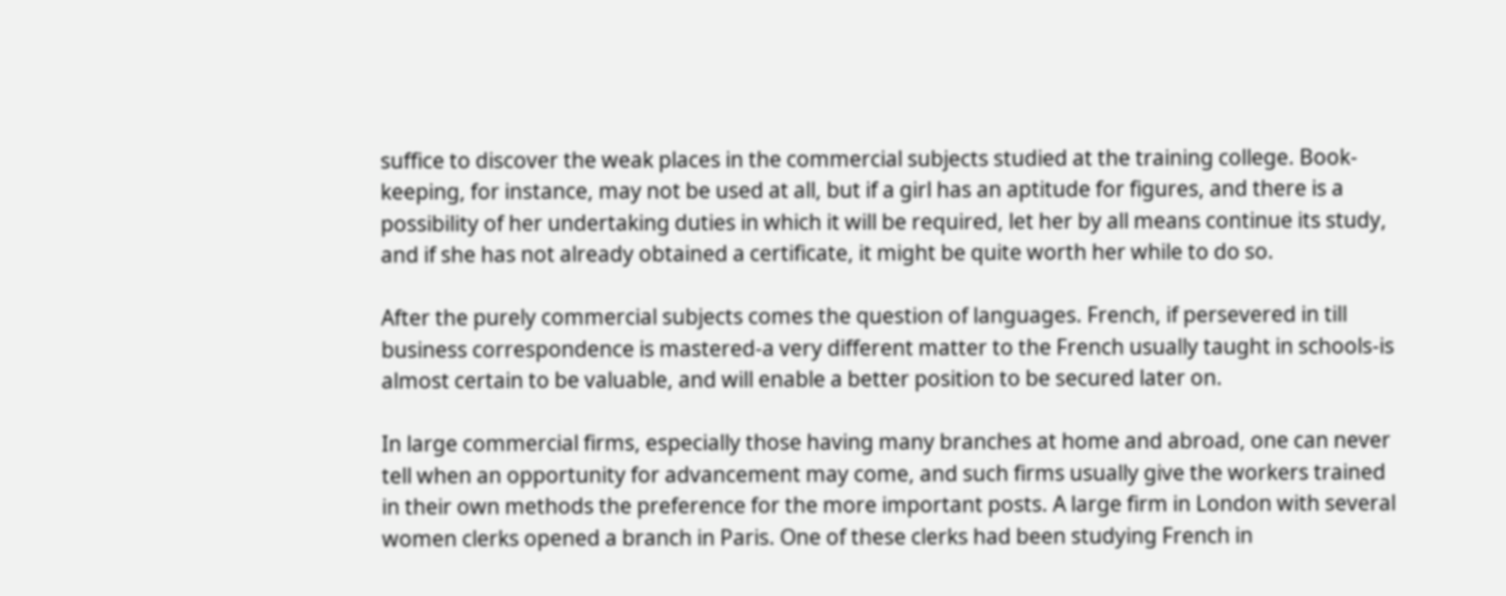suffice to discover the weak places in the commercial subjects studied at the training college. Book-keeping, for instance, may not be used at all, but if a girl has an aptitude for figures, and there is a possibility of her undertaking duties in which it will be required, let her by all means continue its study, and if she has not already obtained a certificate, it might be quite worth her while to do so.

After the purely commercial subjects comes the question of languages. French, if persevered in till business correspondence is mastered-a very different matter to the French usually taught in schools-is almost certain to be valuable, and will enable a better position to be secured later on.

In large commercial firms, especially those having many branches at home and abroad, one can never tell when an opportunity for advancement may come, and such firms usually give the workers trained in their own methods the preference for the more important posts. A large firm in London with several women clerks opened a branch in Paris. One of these clerks had been studying French in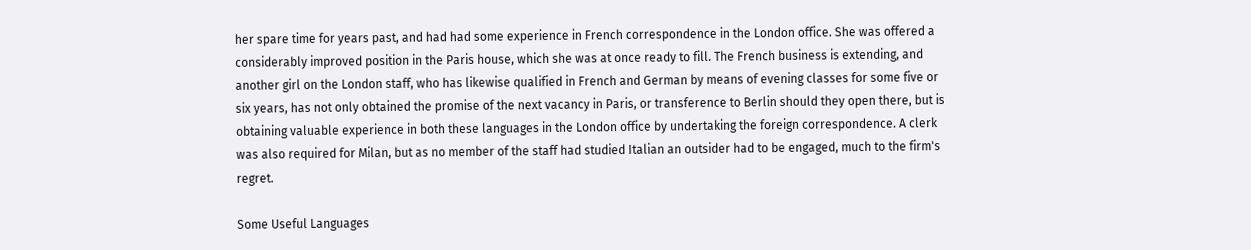her spare time for years past, and had had some experience in French correspondence in the London office. She was offered a considerably improved position in the Paris house, which she was at once ready to fill. The French business is extending, and another girl on the London staff, who has likewise qualified in French and German by means of evening classes for some five or six years, has not only obtained the promise of the next vacancy in Paris, or transference to Berlin should they open there, but is obtaining valuable experience in both these languages in the London office by undertaking the foreign correspondence. A clerk was also required for Milan, but as no member of the staff had studied Italian an outsider had to be engaged, much to the firm's regret.

Some Useful Languages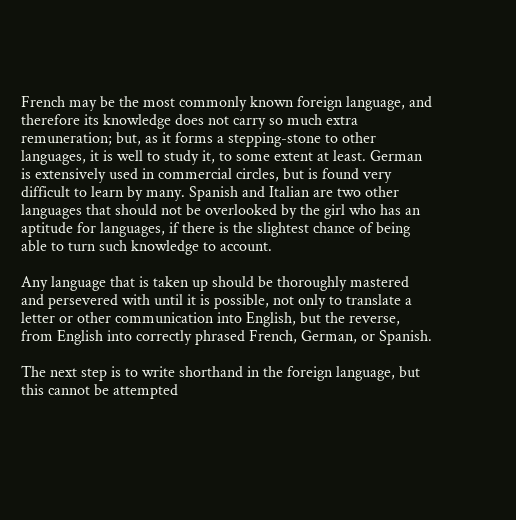French may be the most commonly known foreign language, and therefore its knowledge does not carry so much extra remuneration; but, as it forms a stepping-stone to other languages, it is well to study it, to some extent at least. German is extensively used in commercial circles, but is found very difficult to learn by many. Spanish and Italian are two other languages that should not be overlooked by the girl who has an aptitude for languages, if there is the slightest chance of being able to turn such knowledge to account.

Any language that is taken up should be thoroughly mastered and persevered with until it is possible, not only to translate a letter or other communication into English, but the reverse, from English into correctly phrased French, German, or Spanish.

The next step is to write shorthand in the foreign language, but this cannot be attempted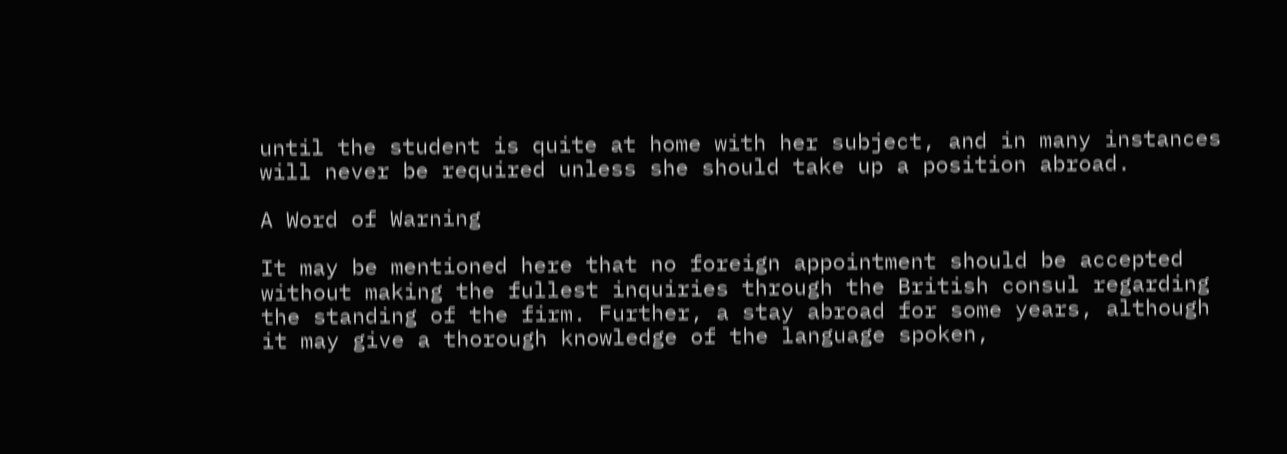until the student is quite at home with her subject, and in many instances will never be required unless she should take up a position abroad.

A Word of Warning

It may be mentioned here that no foreign appointment should be accepted without making the fullest inquiries through the British consul regarding the standing of the firm. Further, a stay abroad for some years, although it may give a thorough knowledge of the language spoken,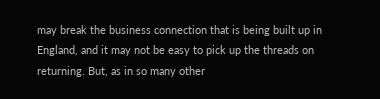may break the business connection that is being built up in England, and it may not be easy to pick up the threads on returning. But, as in so many other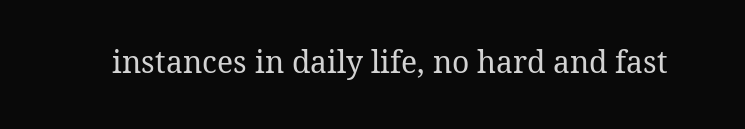instances in daily life, no hard and fast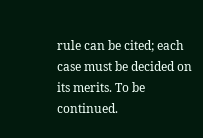rule can be cited; each case must be decided on its merits. To be continued.